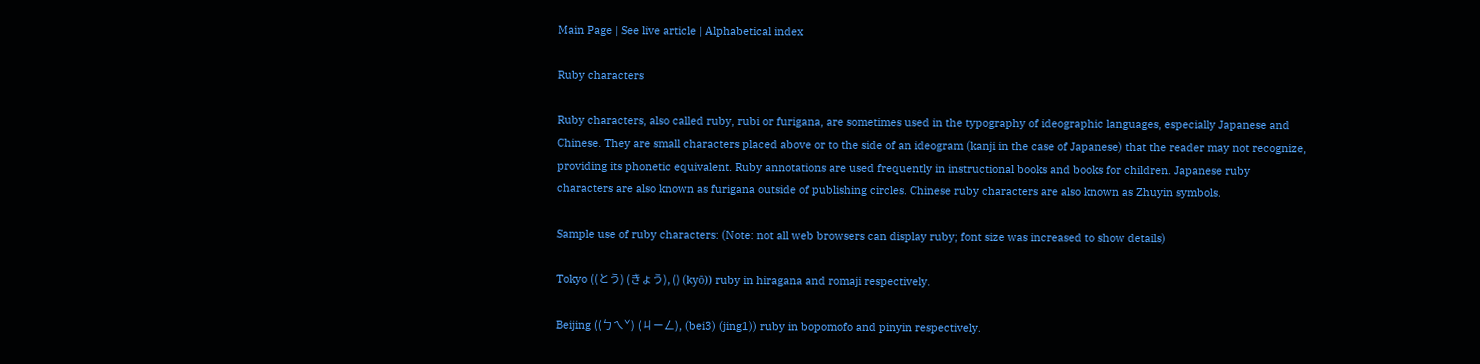Main Page | See live article | Alphabetical index

Ruby characters

Ruby characters, also called ruby, rubi or furigana, are sometimes used in the typography of ideographic languages, especially Japanese and Chinese. They are small characters placed above or to the side of an ideogram (kanji in the case of Japanese) that the reader may not recognize, providing its phonetic equivalent. Ruby annotations are used frequently in instructional books and books for children. Japanese ruby characters are also known as furigana outside of publishing circles. Chinese ruby characters are also known as Zhuyin symbols.

Sample use of ruby characters: (Note: not all web browsers can display ruby; font size was increased to show details)

Tokyo ((とう) (きょう), () (kyō)) ruby in hiragana and romaji respectively.

Beijing ((ㄅㄟˇ) (ㄐㄧㄥ), (bei3) (jing1)) ruby in bopomofo and pinyin respectively.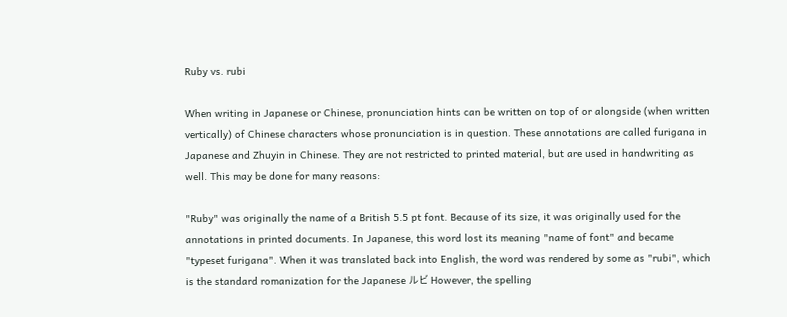Ruby vs. rubi

When writing in Japanese or Chinese, pronunciation hints can be written on top of or alongside (when written vertically) of Chinese characters whose pronunciation is in question. These annotations are called furigana in Japanese and Zhuyin in Chinese. They are not restricted to printed material, but are used in handwriting as well. This may be done for many reasons:

"Ruby" was originally the name of a British 5.5 pt font. Because of its size, it was originally used for the annotations in printed documents. In Japanese, this word lost its meaning "name of font" and became "typeset furigana". When it was translated back into English, the word was rendered by some as "rubi", which is the standard romanization for the Japanese ルビ However, the spelling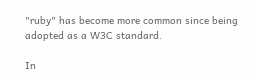"ruby" has become more common since being adopted as a W3C standard.

In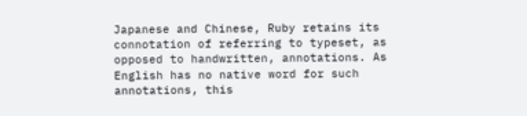Japanese and Chinese, Ruby retains its connotation of referring to typeset, as opposed to handwritten, annotations. As English has no native word for such annotations, this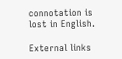connotation is lost in English.

External links